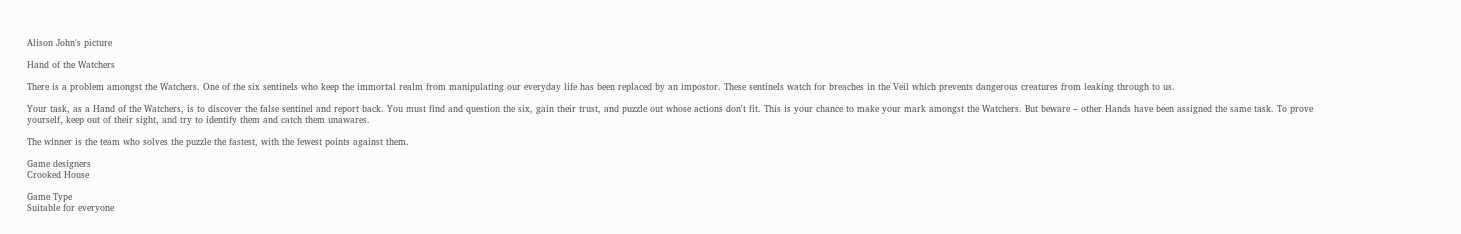Alison John's picture

Hand of the Watchers

There is a problem amongst the Watchers. One of the six sentinels who keep the immortal realm from manipulating our everyday life has been replaced by an impostor. These sentinels watch for breaches in the Veil which prevents dangerous creatures from leaking through to us.

Your task, as a Hand of the Watchers, is to discover the false sentinel and report back. You must find and question the six, gain their trust, and puzzle out whose actions don't fit. This is your chance to make your mark amongst the Watchers. But beware – other Hands have been assigned the same task. To prove yourself, keep out of their sight, and try to identify them and catch them unawares.

The winner is the team who solves the puzzle the fastest, with the fewest points against them.

Game designers
Crooked House

Game Type
Suitable for everyone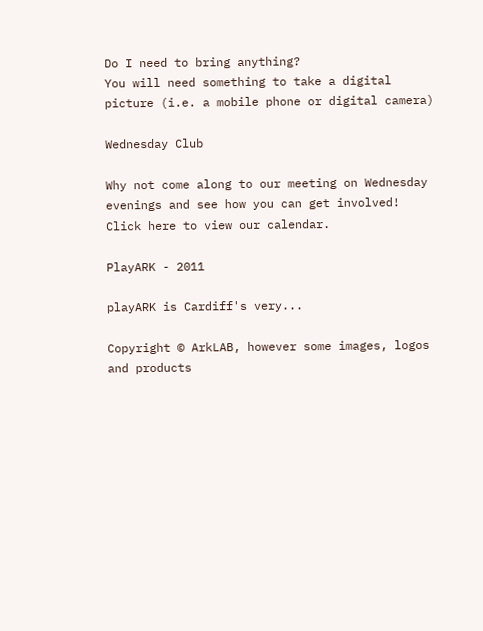Do I need to bring anything?
You will need something to take a digital picture (i.e. a mobile phone or digital camera)

Wednesday Club

Why not come along to our meeting on Wednesday evenings and see how you can get involved! Click here to view our calendar.

PlayARK - 2011

playARK is Cardiff's very...

Copyright © ArkLAB, however some images, logos and products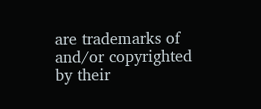are trademarks of and/or copyrighted by their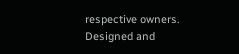respective owners.
Designed and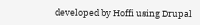developed by Hoffi using Drupal